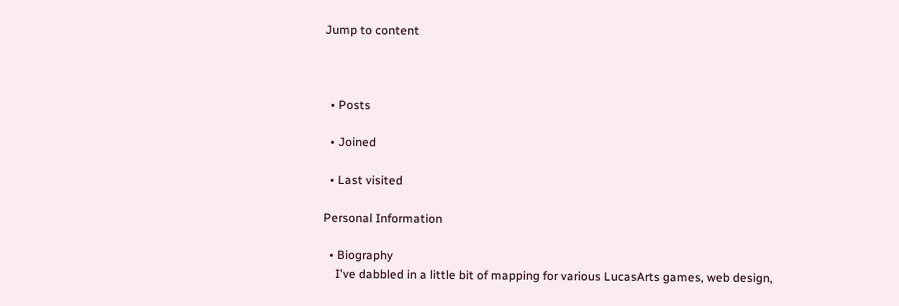Jump to content



  • Posts

  • Joined

  • Last visited

Personal Information

  • Biography
    I've dabbled in a little bit of mapping for various LucasArts games, web design,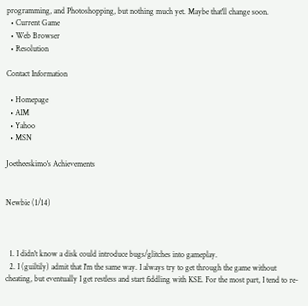programming, and Photoshopping, but nothing much yet. Maybe that'll change soon.
  • Current Game
  • Web Browser
  • Resolution

Contact Information

  • Homepage
  • AIM
  • Yahoo
  • MSN

Joetheeskimo's Achievements


Newbie (1/14)



  1. I didn't know a disk could introduce bugs/glitches into gameplay.
  2. I (guiltily) admit that I'm the same way. I always try to get through the game without cheating, but eventually I get restless and start fiddling with KSE. For the most part, I tend to re-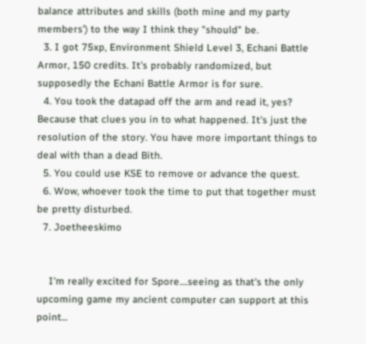balance attributes and skills (both mine and my party members') to the way I think they "should" be.
  3. I got 75xp, Environment Shield Level 3, Echani Battle Armor, 150 credits. It's probably randomized, but supposedly the Echani Battle Armor is for sure.
  4. You took the datapad off the arm and read it, yes? Because that clues you in to what happened. It's just the resolution of the story. You have more important things to deal with than a dead Bith.
  5. You could use KSE to remove or advance the quest.
  6. Wow, whoever took the time to put that together must be pretty disturbed.
  7. Joetheeskimo


    I'm really excited for Spore....seeing as that's the only upcoming game my ancient computer can support at this point...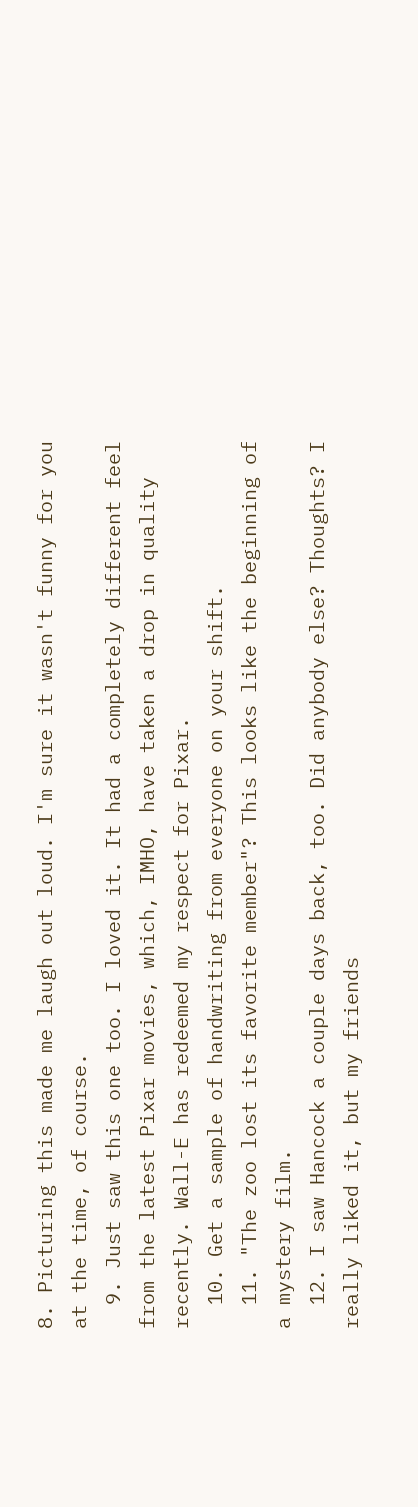8. Picturing this made me laugh out loud. I'm sure it wasn't funny for you at the time, of course.
  9. Just saw this one too. I loved it. It had a completely different feel from the latest Pixar movies, which, IMHO, have taken a drop in quality recently. Wall-E has redeemed my respect for Pixar.
  10. Get a sample of handwriting from everyone on your shift.
  11. "The zoo lost its favorite member"? This looks like the beginning of a mystery film.
  12. I saw Hancock a couple days back, too. Did anybody else? Thoughts? I really liked it, but my friends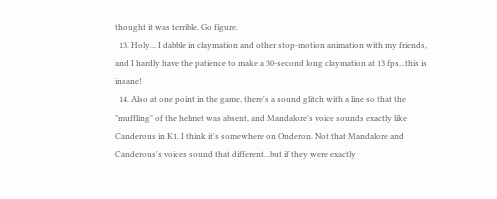thought it was terrible. Go figure.
  13. Holy... I dabble in claymation and other stop-motion animation with my friends, and I hardly have the patience to make a 30-second long claymation at 13 fps...this is insane!
  14. Also at one point in the game, there's a sound glitch with a line so that the "muffling" of the helmet was absent, and Mandalore's voice sounds exactly like Canderous in K1. I think it's somewhere on Onderon. Not that Mandalore and Canderous's voices sound that different...but if they were exactly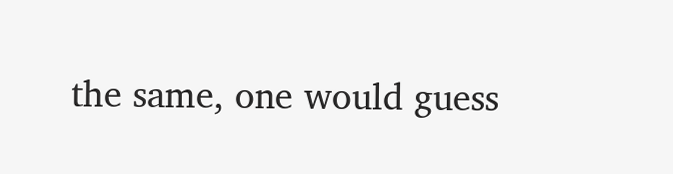the same, one would guess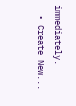immediately.
  • Create New...